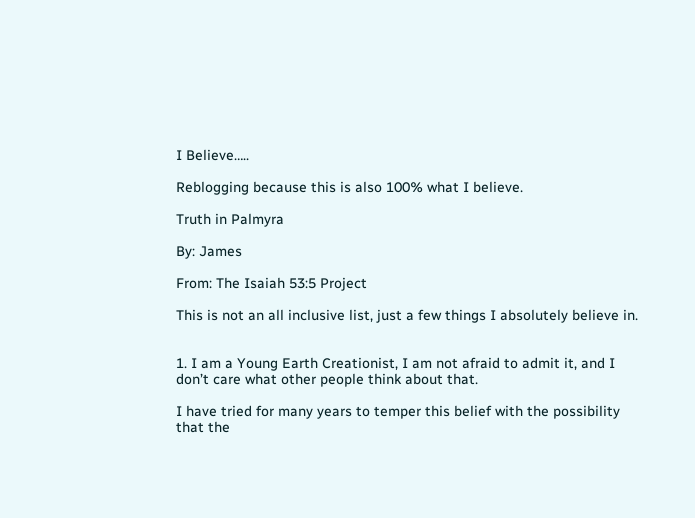I Believe…..

Reblogging because this is also 100% what I believe.

Truth in Palmyra

By: James

From: The Isaiah 53:5 Project

This is not an all inclusive list, just a few things I absolutely believe in.


1. I am a Young Earth Creationist, I am not afraid to admit it, and I don’t care what other people think about that.

I have tried for many years to temper this belief with the possibility that the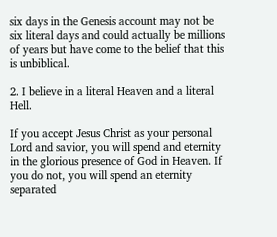six days in the Genesis account may not be six literal days and could actually be millions of years but have come to the belief that this is unbiblical.

2. I believe in a literal Heaven and a literal Hell.

If you accept Jesus Christ as your personal Lord and savior, you will spend and eternity in the glorious presence of God in Heaven. If you do not, you will spend an eternity separated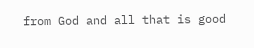from God and all that is good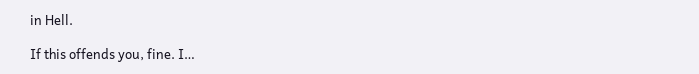in Hell.

If this offends you, fine. I…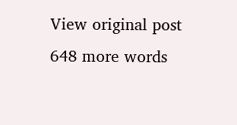View original post 648 more words